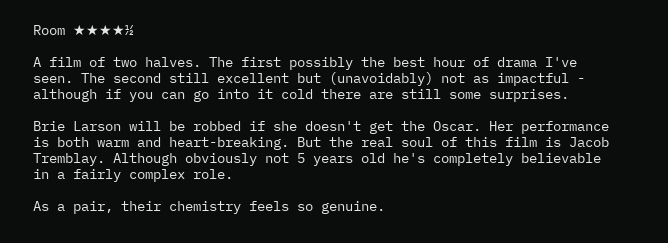Room ★★★★½

A film of two halves. The first possibly the best hour of drama I've seen. The second still excellent but (unavoidably) not as impactful - although if you can go into it cold there are still some surprises.

Brie Larson will be robbed if she doesn't get the Oscar. Her performance is both warm and heart-breaking. But the real soul of this film is Jacob Tremblay. Although obviously not 5 years old he's completely believable in a fairly complex role.

As a pair, their chemistry feels so genuine.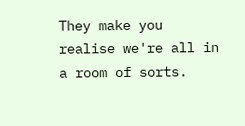They make you realise we're all in a room of sorts.